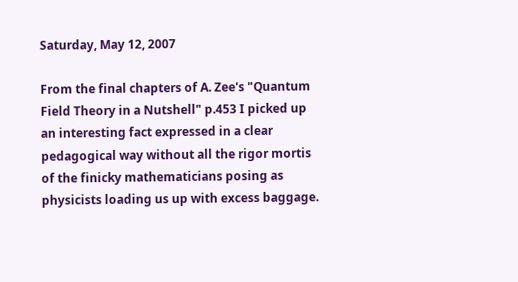Saturday, May 12, 2007

From the final chapters of A. Zee's "Quantum Field Theory in a Nutshell" p.453 I picked up an interesting fact expressed in a clear pedagogical way without all the rigor mortis of the finicky mathematicians posing as physicists loading us up with excess baggage.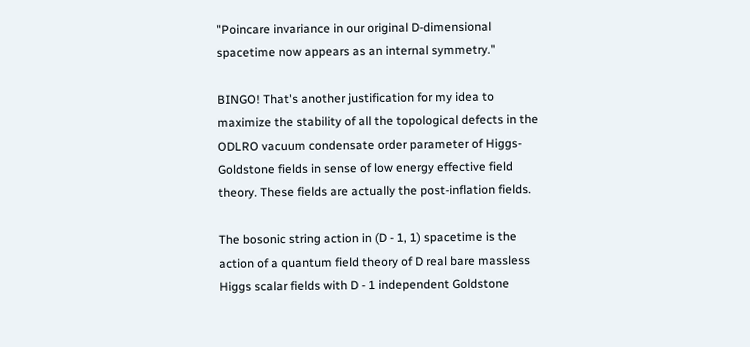"Poincare invariance in our original D-dimensional spacetime now appears as an internal symmetry."

BINGO! That's another justification for my idea to maximize the stability of all the topological defects in the ODLRO vacuum condensate order parameter of Higgs-Goldstone fields in sense of low energy effective field theory. These fields are actually the post-inflation fields.

The bosonic string action in (D - 1, 1) spacetime is the action of a quantum field theory of D real bare massless Higgs scalar fields with D - 1 independent Goldstone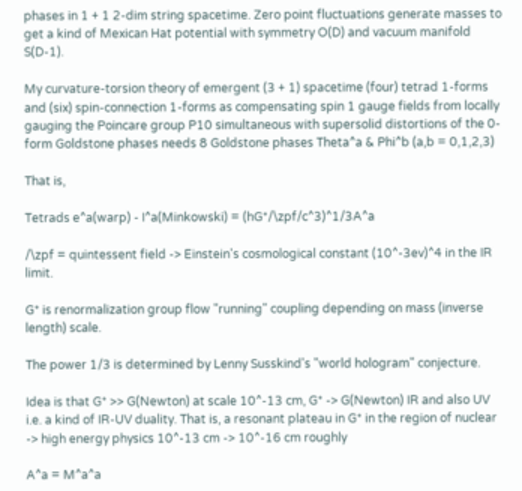phases in 1 + 1 2-dim string spacetime. Zero point fluctuations generate masses to get a kind of Mexican Hat potential with symmetry O(D) and vacuum manifold S(D-1).

My curvature-torsion theory of emergent (3 + 1) spacetime (four) tetrad 1-forms and (six) spin-connection 1-forms as compensating spin 1 gauge fields from locally gauging the Poincare group P10 simultaneous with supersolid distortions of the 0-form Goldstone phases needs 8 Goldstone phases Theta^a & Phi^b (a,b = 0,1,2,3)

That is,

Tetrads e^a(warp) - I^a(Minkowski) = (hG*/\zpf/c^3)^1/3A^a

/\zpf = quintessent field -> Einstein's cosmological constant (10^-3ev)^4 in the IR limit.

G* is renormalization group flow "running" coupling depending on mass (inverse length) scale.

The power 1/3 is determined by Lenny Susskind's "world hologram" conjecture.

Idea is that G* >> G(Newton) at scale 10^-13 cm, G* -> G(Newton) IR and also UV i.e. a kind of IR-UV duality. That is, a resonant plateau in G* in the region of nuclear -> high energy physics 10^-13 cm -> 10^-16 cm roughly

A^a = M^a^a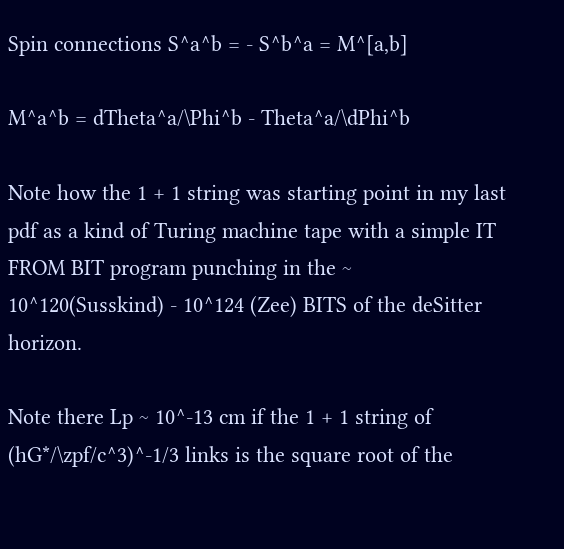Spin connections S^a^b = - S^b^a = M^[a,b]

M^a^b = dTheta^a/\Phi^b - Theta^a/\dPhi^b

Note how the 1 + 1 string was starting point in my last pdf as a kind of Turing machine tape with a simple IT FROM BIT program punching in the ~ 10^120(Susskind) - 10^124 (Zee) BITS of the deSitter horizon.

Note there Lp ~ 10^-13 cm if the 1 + 1 string of (hG*/\zpf/c^3)^-1/3 links is the square root of the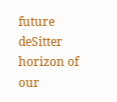future deSitter horizon of our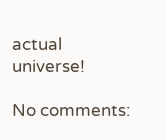actual universe!

No comments: